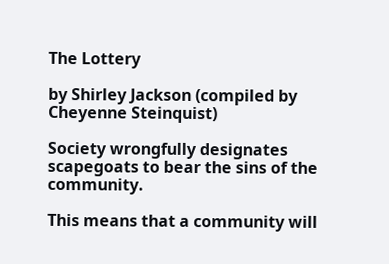The Lottery

by Shirley Jackson (compiled by Cheyenne Steinquist)

Society wrongfully designates scapegoats to bear the sins of the community.

This means that a community will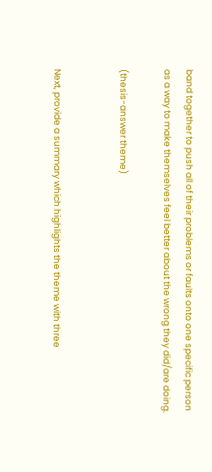band together to push all of their problems or faults onto one specific person as a way to make themselves feel better about the wrong they did/are doing.

(thesis-answer theme)


Next, provide a summary which highlights the theme with three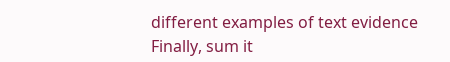different examples of text evidence
Finally, sum it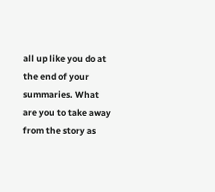all up like you do at the end of your summaries. What are you to take away from the story as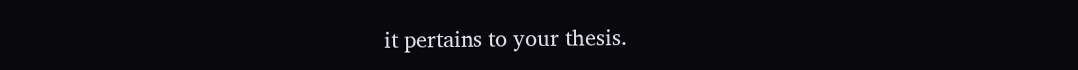it pertains to your thesis.